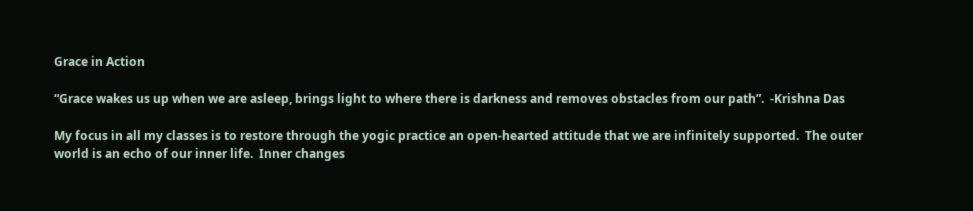Grace in Action

“Grace wakes us up when we are asleep, brings light to where there is darkness and removes obstacles from our path”.  -Krishna Das

My focus in all my classes is to restore through the yogic practice an open-hearted attitude that we are infinitely supported.  The outer world is an echo of our inner life.  Inner changes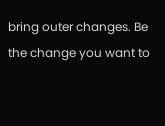bring outer changes. Be the change you want to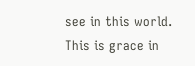see in this world.  This is grace in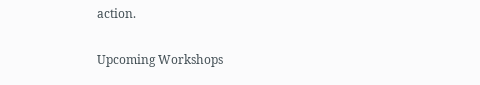action.

Upcoming Workshops